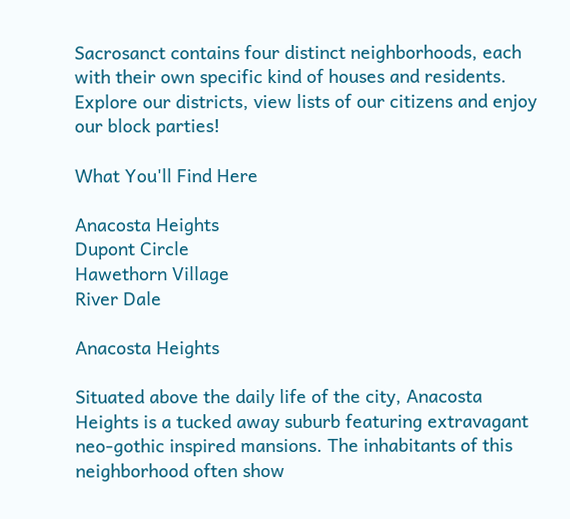Sacrosanct contains four distinct neighborhoods, each with their own specific kind of houses and residents. Explore our districts, view lists of our citizens and enjoy our block parties!

What You'll Find Here

Anacosta Heights
Dupont Circle
Hawethorn Village
River Dale

Anacosta Heights

Situated above the daily life of the city, Anacosta Heights is a tucked away suburb featuring extravagant neo-gothic inspired mansions. The inhabitants of this neighborhood often show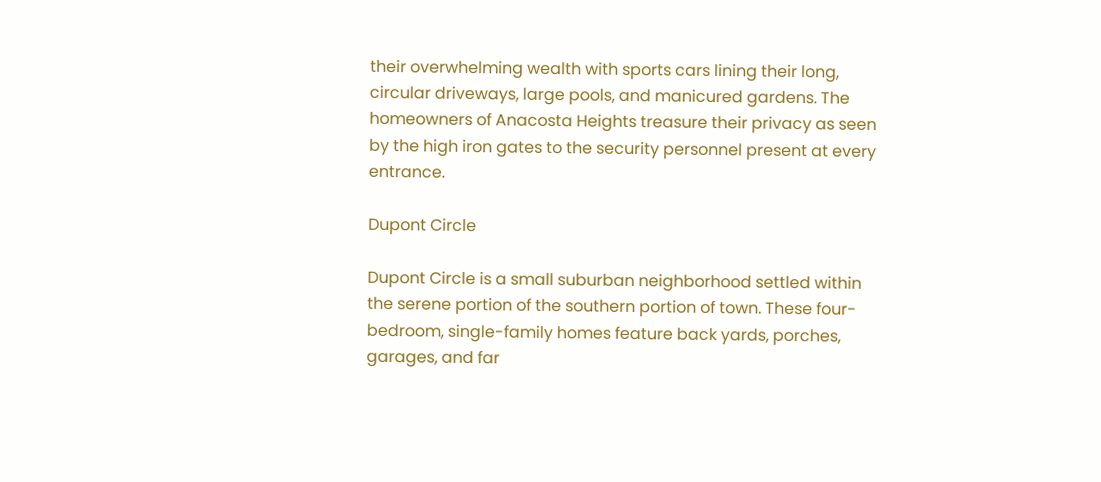their overwhelming wealth with sports cars lining their long, circular driveways, large pools, and manicured gardens. The homeowners of Anacosta Heights treasure their privacy as seen by the high iron gates to the security personnel present at every entrance.

Dupont Circle

Dupont Circle is a small suburban neighborhood settled within the serene portion of the southern portion of town. These four-bedroom, single-family homes feature back yards, porches, garages, and far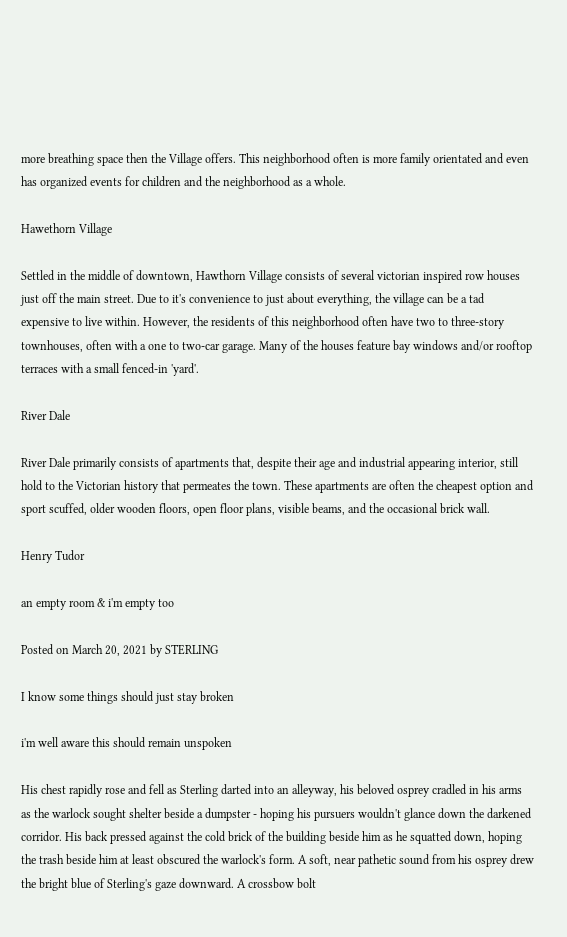more breathing space then the Village offers. This neighborhood often is more family orientated and even has organized events for children and the neighborhood as a whole.

Hawethorn Village

Settled in the middle of downtown, Hawthorn Village consists of several victorian inspired row houses just off the main street. Due to it's convenience to just about everything, the village can be a tad expensive to live within. However, the residents of this neighborhood often have two to three-story townhouses, often with a one to two-car garage. Many of the houses feature bay windows and/or rooftop terraces with a small fenced-in 'yard'.

River Dale

River Dale primarily consists of apartments that, despite their age and industrial appearing interior, still hold to the Victorian history that permeates the town. These apartments are often the cheapest option and sport scuffed, older wooden floors, open floor plans, visible beams, and the occasional brick wall.

Henry Tudor

an empty room & i'm empty too

Posted on March 20, 2021 by STERLING

I know some things should just stay broken

i'm well aware this should remain unspoken

His chest rapidly rose and fell as Sterling darted into an alleyway, his beloved osprey cradled in his arms as the warlock sought shelter beside a dumpster - hoping his pursuers wouldn't glance down the darkened corridor. His back pressed against the cold brick of the building beside him as he squatted down, hoping the trash beside him at least obscured the warlock's form. A soft, near pathetic sound from his osprey drew the bright blue of Sterling's gaze downward. A crossbow bolt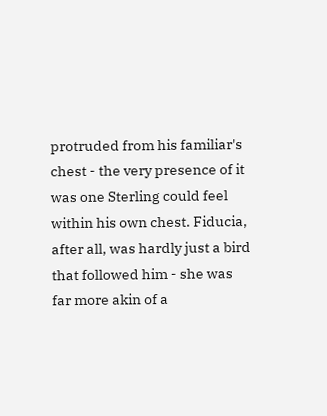protruded from his familiar's chest - the very presence of it was one Sterling could feel within his own chest. Fiducia, after all, was hardly just a bird that followed him - she was far more akin of a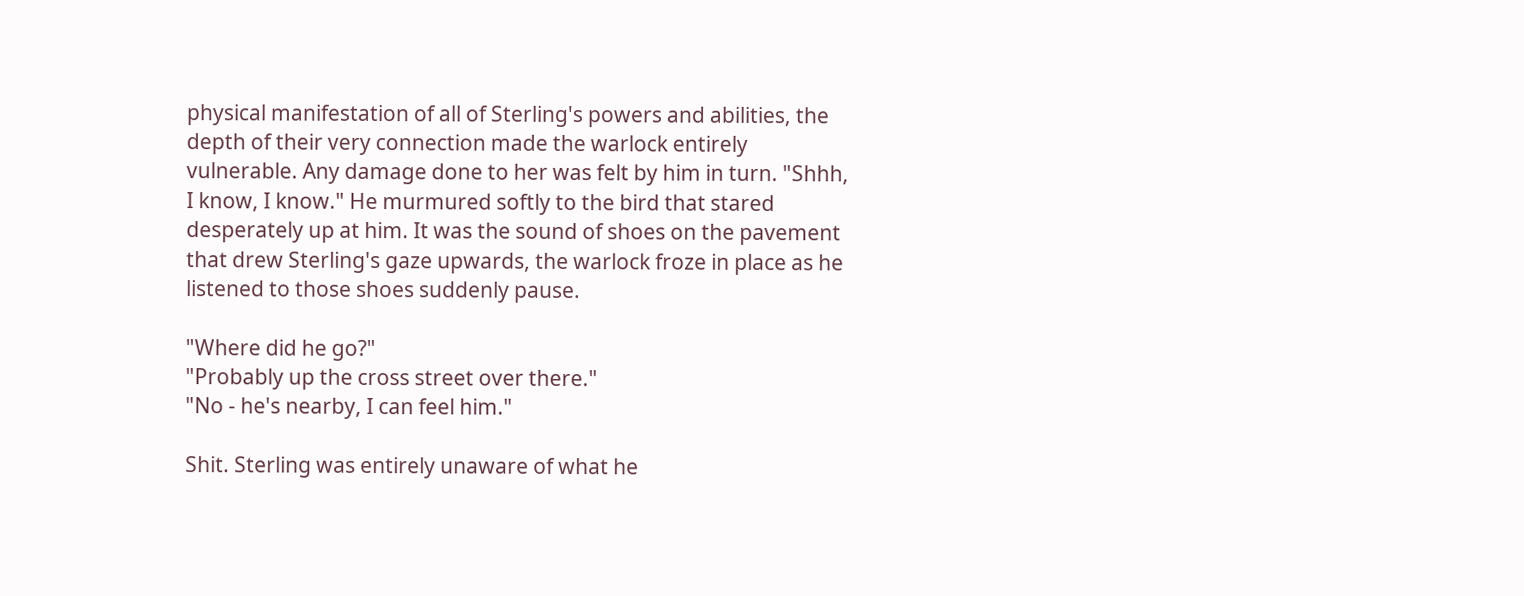physical manifestation of all of Sterling's powers and abilities, the depth of their very connection made the warlock entirely vulnerable. Any damage done to her was felt by him in turn. "Shhh, I know, I know." He murmured softly to the bird that stared desperately up at him. It was the sound of shoes on the pavement that drew Sterling's gaze upwards, the warlock froze in place as he listened to those shoes suddenly pause.

"Where did he go?"
"Probably up the cross street over there."
"No - he's nearby, I can feel him."

Shit. Sterling was entirely unaware of what he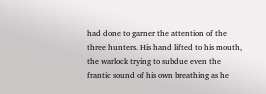had done to garner the attention of the three hunters. His hand lifted to his mouth, the warlock trying to subdue even the frantic sound of his own breathing as he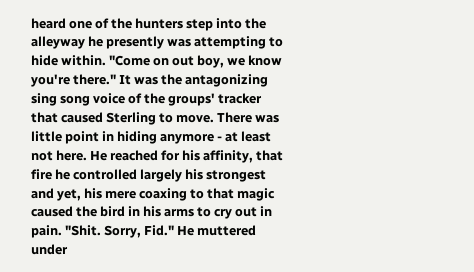heard one of the hunters step into the alleyway he presently was attempting to hide within. "Come on out boy, we know you're there." It was the antagonizing sing song voice of the groups' tracker that caused Sterling to move. There was little point in hiding anymore - at least not here. He reached for his affinity, that fire he controlled largely his strongest and yet, his mere coaxing to that magic caused the bird in his arms to cry out in pain. "Shit. Sorry, Fid." He muttered under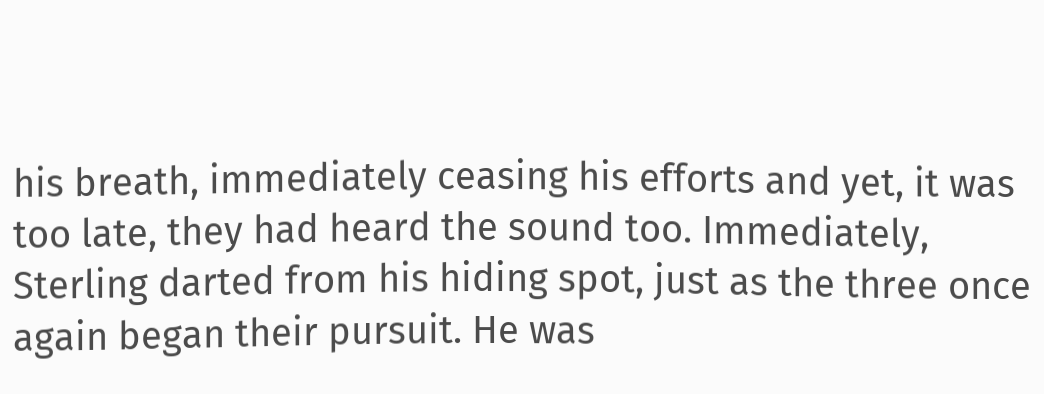his breath, immediately ceasing his efforts and yet, it was too late, they had heard the sound too. Immediately, Sterling darted from his hiding spot, just as the three once again began their pursuit. He was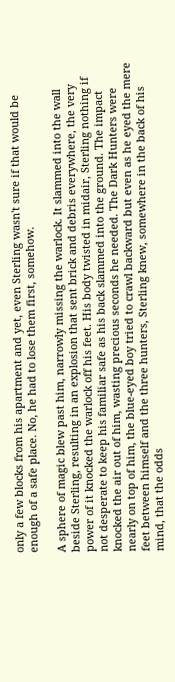only a few blocks from his apartment and yet, even Sterling wasn't sure if that would be enough of a safe place. No, he had to lose them first, somehow.

A sphere of magic blew past him, narrowly missing the warlock. It slammed into the wall beside Sterling, resulting in an explosion that sent brick and debris everywhere, the very power of it knocked the warlock off his feet. His body twisted in midair, Sterling nothing if not desperate to keep his familiar safe as his back slammed into the ground. The impact knocked the air out of him, wasting precious seconds he needed. The Dark Hunters were nearly on top of him, the blue-eyed boy tried to crawl backward but even as he eyed the mere feet between himself and the three hunters, Sterling knew, somewhere in the back of his mind, that the odds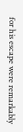for his escape were remarkably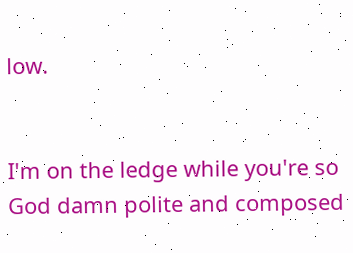low.


I'm on the ledge while you're so
God damn polite and composed